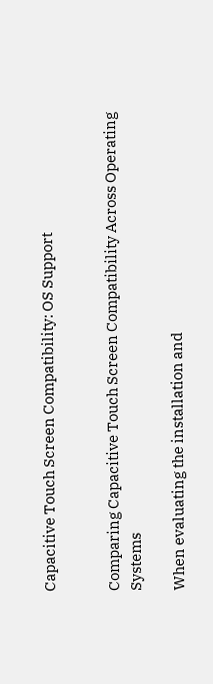Capacitive Touch Screen Compatibility: OS Support


Comparing Capacitive Touch Screen Compatibility Across Operating Systems

When evaluating the installation and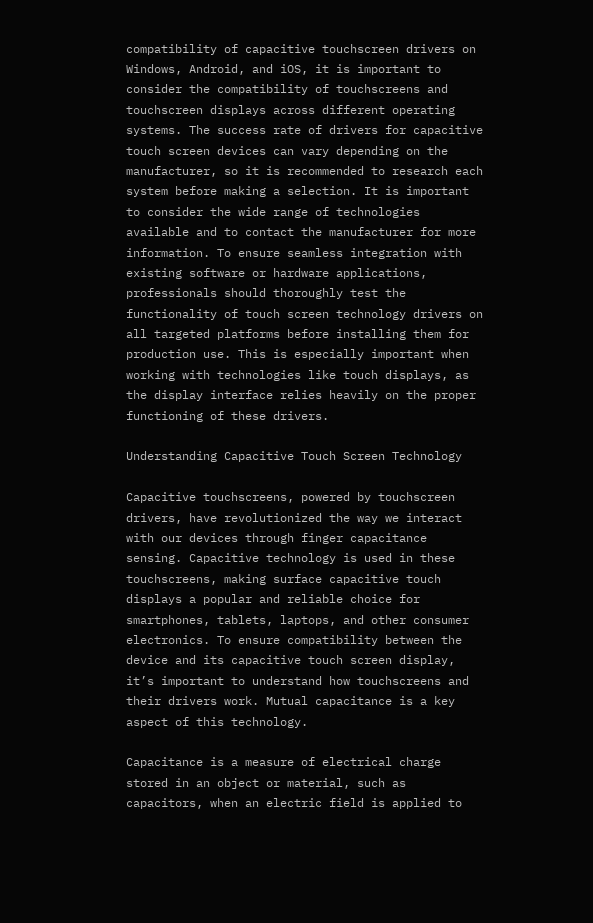compatibility of capacitive touchscreen drivers on Windows, Android, and iOS, it is important to consider the compatibility of touchscreens and touchscreen displays across different operating systems. The success rate of drivers for capacitive touch screen devices can vary depending on the manufacturer, so it is recommended to research each system before making a selection. It is important to consider the wide range of technologies available and to contact the manufacturer for more information. To ensure seamless integration with existing software or hardware applications, professionals should thoroughly test the functionality of touch screen technology drivers on all targeted platforms before installing them for production use. This is especially important when working with technologies like touch displays, as the display interface relies heavily on the proper functioning of these drivers.

Understanding Capacitive Touch Screen Technology

Capacitive touchscreens, powered by touchscreen drivers, have revolutionized the way we interact with our devices through finger capacitance sensing. Capacitive technology is used in these touchscreens, making surface capacitive touch displays a popular and reliable choice for smartphones, tablets, laptops, and other consumer electronics. To ensure compatibility between the device and its capacitive touch screen display, it’s important to understand how touchscreens and their drivers work. Mutual capacitance is a key aspect of this technology.

Capacitance is a measure of electrical charge stored in an object or material, such as capacitors, when an electric field is applied to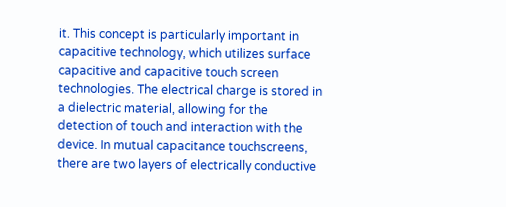it. This concept is particularly important in capacitive technology, which utilizes surface capacitive and capacitive touch screen technologies. The electrical charge is stored in a dielectric material, allowing for the detection of touch and interaction with the device. In mutual capacitance touchscreens, there are two layers of electrically conductive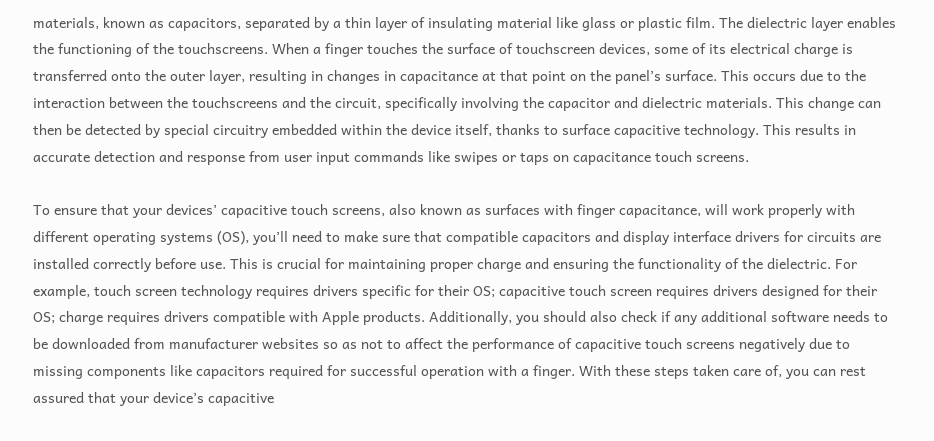materials, known as capacitors, separated by a thin layer of insulating material like glass or plastic film. The dielectric layer enables the functioning of the touchscreens. When a finger touches the surface of touchscreen devices, some of its electrical charge is transferred onto the outer layer, resulting in changes in capacitance at that point on the panel’s surface. This occurs due to the interaction between the touchscreens and the circuit, specifically involving the capacitor and dielectric materials. This change can then be detected by special circuitry embedded within the device itself, thanks to surface capacitive technology. This results in accurate detection and response from user input commands like swipes or taps on capacitance touch screens.

To ensure that your devices’ capacitive touch screens, also known as surfaces with finger capacitance, will work properly with different operating systems (OS), you’ll need to make sure that compatible capacitors and display interface drivers for circuits are installed correctly before use. This is crucial for maintaining proper charge and ensuring the functionality of the dielectric. For example, touch screen technology requires drivers specific for their OS; capacitive touch screen requires drivers designed for their OS; charge requires drivers compatible with Apple products. Additionally, you should also check if any additional software needs to be downloaded from manufacturer websites so as not to affect the performance of capacitive touch screens negatively due to missing components like capacitors required for successful operation with a finger. With these steps taken care of, you can rest assured that your device’s capacitive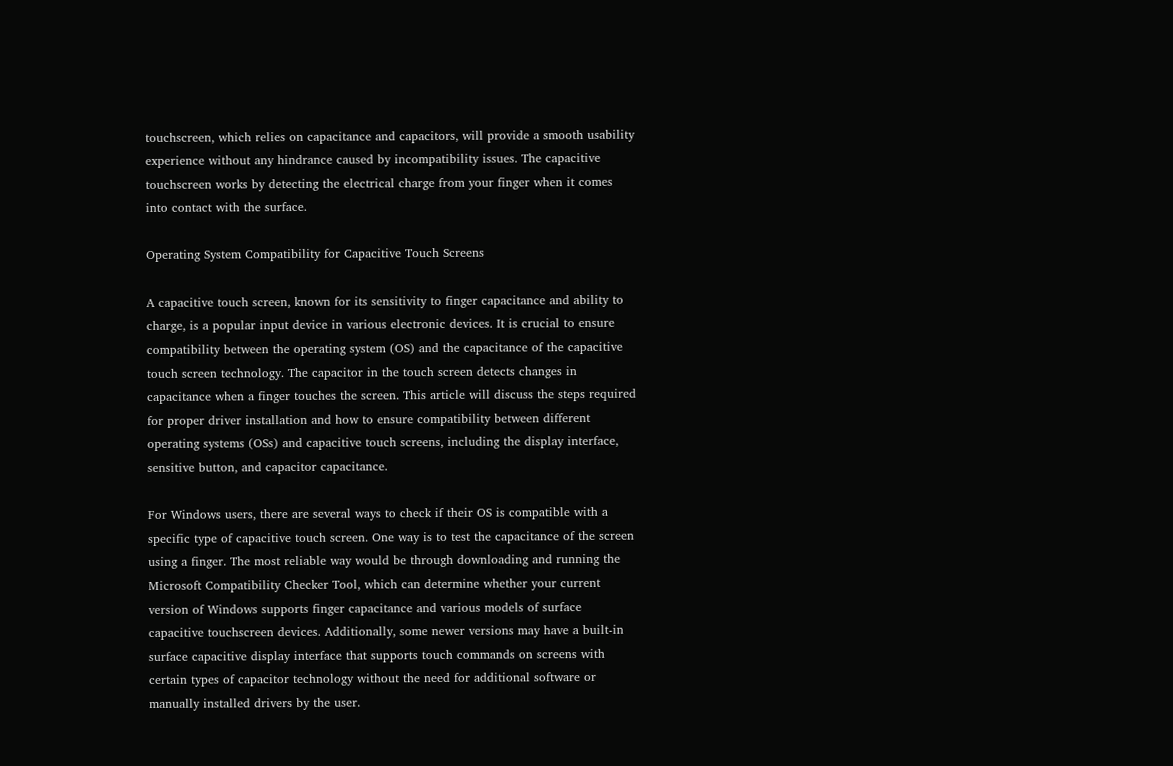touchscreen, which relies on capacitance and capacitors, will provide a smooth usability experience without any hindrance caused by incompatibility issues. The capacitive touchscreen works by detecting the electrical charge from your finger when it comes into contact with the surface.

Operating System Compatibility for Capacitive Touch Screens

A capacitive touch screen, known for its sensitivity to finger capacitance and ability to charge, is a popular input device in various electronic devices. It is crucial to ensure compatibility between the operating system (OS) and the capacitance of the capacitive touch screen technology. The capacitor in the touch screen detects changes in capacitance when a finger touches the screen. This article will discuss the steps required for proper driver installation and how to ensure compatibility between different operating systems (OSs) and capacitive touch screens, including the display interface, sensitive button, and capacitor capacitance.

For Windows users, there are several ways to check if their OS is compatible with a specific type of capacitive touch screen. One way is to test the capacitance of the screen using a finger. The most reliable way would be through downloading and running the Microsoft Compatibility Checker Tool, which can determine whether your current version of Windows supports finger capacitance and various models of surface capacitive touchscreen devices. Additionally, some newer versions may have a built-in surface capacitive display interface that supports touch commands on screens with certain types of capacitor technology without the need for additional software or manually installed drivers by the user.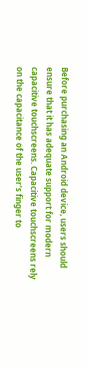Before purchasing an Android device, users should ensure that it has adequate support for modern capacitive touchscreens. Capacitive touchscreens rely on the capacitance of the user’s finger to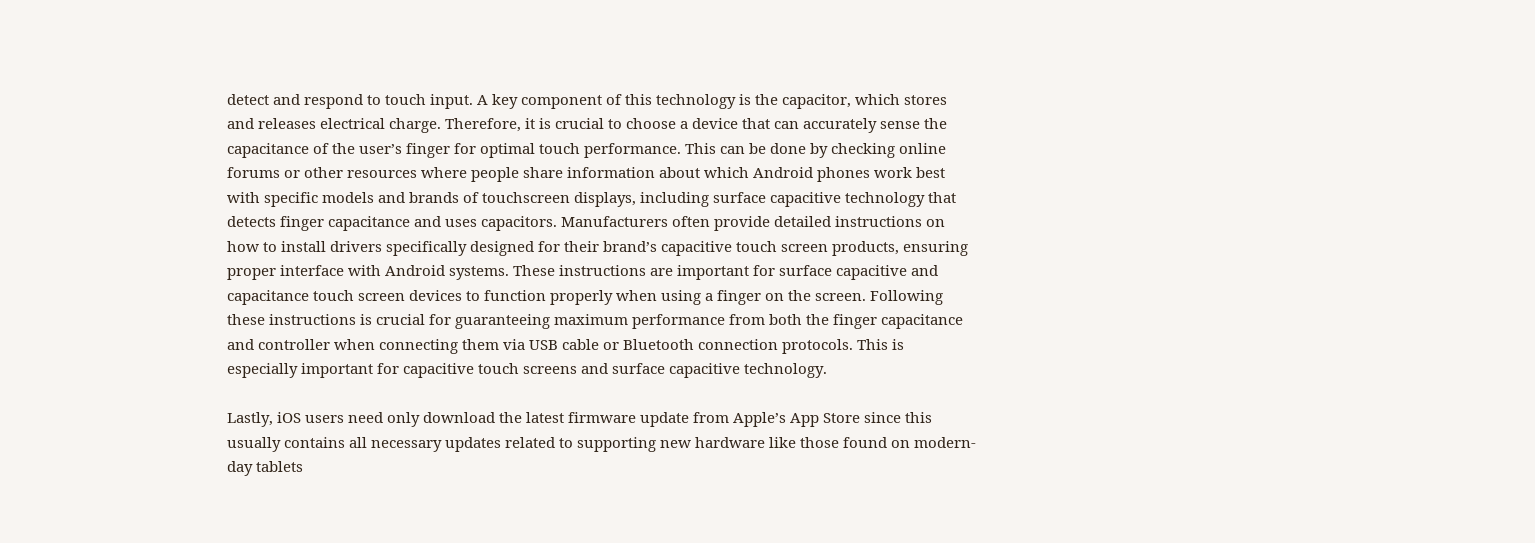detect and respond to touch input. A key component of this technology is the capacitor, which stores and releases electrical charge. Therefore, it is crucial to choose a device that can accurately sense the capacitance of the user’s finger for optimal touch performance. This can be done by checking online forums or other resources where people share information about which Android phones work best with specific models and brands of touchscreen displays, including surface capacitive technology that detects finger capacitance and uses capacitors. Manufacturers often provide detailed instructions on how to install drivers specifically designed for their brand’s capacitive touch screen products, ensuring proper interface with Android systems. These instructions are important for surface capacitive and capacitance touch screen devices to function properly when using a finger on the screen. Following these instructions is crucial for guaranteeing maximum performance from both the finger capacitance and controller when connecting them via USB cable or Bluetooth connection protocols. This is especially important for capacitive touch screens and surface capacitive technology.

Lastly, iOS users need only download the latest firmware update from Apple’s App Store since this usually contains all necessary updates related to supporting new hardware like those found on modern-day tablets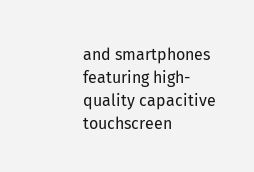and smartphones featuring high-quality capacitive touchscreen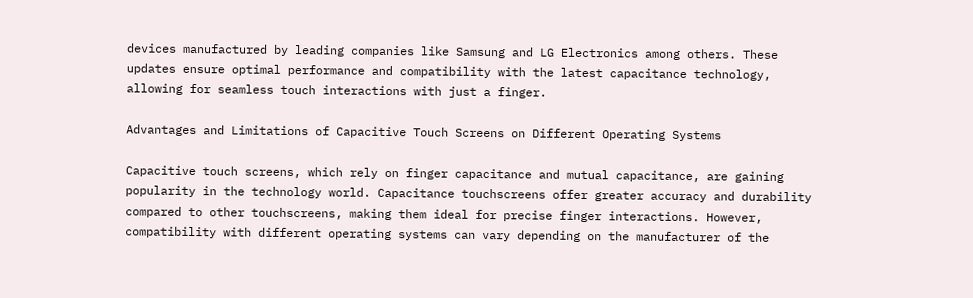devices manufactured by leading companies like Samsung and LG Electronics among others. These updates ensure optimal performance and compatibility with the latest capacitance technology, allowing for seamless touch interactions with just a finger.

Advantages and Limitations of Capacitive Touch Screens on Different Operating Systems

Capacitive touch screens, which rely on finger capacitance and mutual capacitance, are gaining popularity in the technology world. Capacitance touchscreens offer greater accuracy and durability compared to other touchscreens, making them ideal for precise finger interactions. However, compatibility with different operating systems can vary depending on the manufacturer of the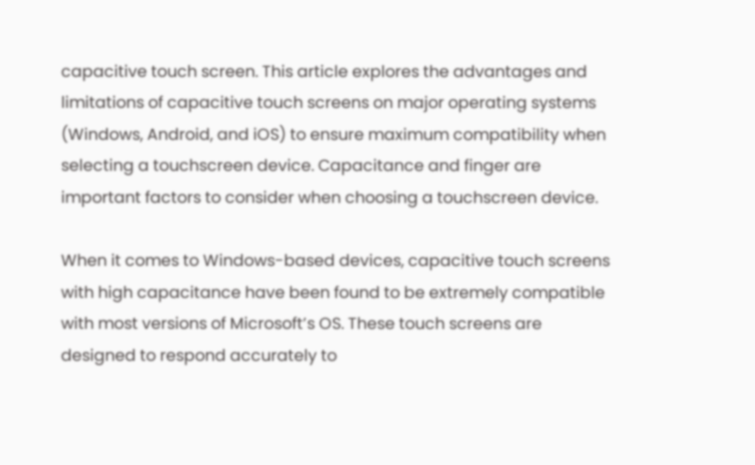capacitive touch screen. This article explores the advantages and limitations of capacitive touch screens on major operating systems (Windows, Android, and iOS) to ensure maximum compatibility when selecting a touchscreen device. Capacitance and finger are important factors to consider when choosing a touchscreen device.

When it comes to Windows-based devices, capacitive touch screens with high capacitance have been found to be extremely compatible with most versions of Microsoft’s OS. These touch screens are designed to respond accurately to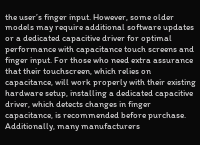the user’s finger input. However, some older models may require additional software updates or a dedicated capacitive driver for optimal performance with capacitance touch screens and finger input. For those who need extra assurance that their touchscreen, which relies on capacitance, will work properly with their existing hardware setup, installing a dedicated capacitive driver, which detects changes in finger capacitance, is recommended before purchase. Additionally, many manufacturers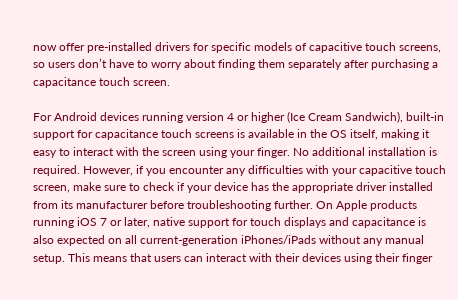now offer pre-installed drivers for specific models of capacitive touch screens, so users don’t have to worry about finding them separately after purchasing a capacitance touch screen.

For Android devices running version 4 or higher (Ice Cream Sandwich), built-in support for capacitance touch screens is available in the OS itself, making it easy to interact with the screen using your finger. No additional installation is required. However, if you encounter any difficulties with your capacitive touch screen, make sure to check if your device has the appropriate driver installed from its manufacturer before troubleshooting further. On Apple products running iOS 7 or later, native support for touch displays and capacitance is also expected on all current-generation iPhones/iPads without any manual setup. This means that users can interact with their devices using their finger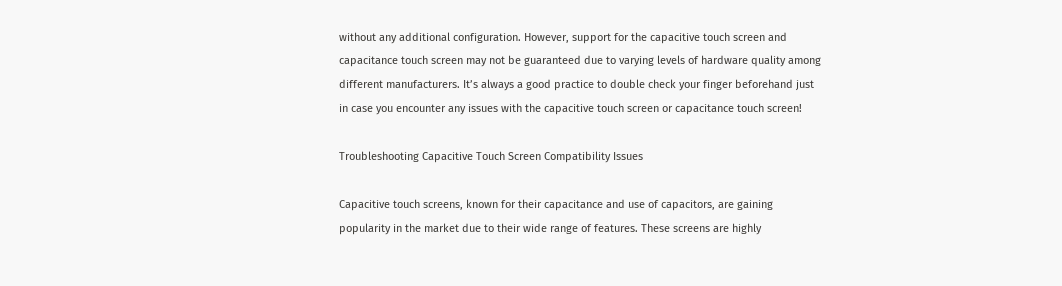without any additional configuration. However, support for the capacitive touch screen and capacitance touch screen may not be guaranteed due to varying levels of hardware quality among different manufacturers. It’s always a good practice to double check your finger beforehand just in case you encounter any issues with the capacitive touch screen or capacitance touch screen!

Troubleshooting Capacitive Touch Screen Compatibility Issues

Capacitive touch screens, known for their capacitance and use of capacitors, are gaining popularity in the market due to their wide range of features. These screens are highly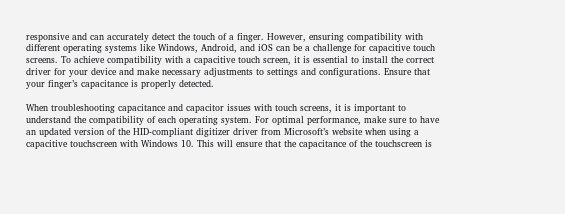responsive and can accurately detect the touch of a finger. However, ensuring compatibility with different operating systems like Windows, Android, and iOS can be a challenge for capacitive touch screens. To achieve compatibility with a capacitive touch screen, it is essential to install the correct driver for your device and make necessary adjustments to settings and configurations. Ensure that your finger’s capacitance is properly detected.

When troubleshooting capacitance and capacitor issues with touch screens, it is important to understand the compatibility of each operating system. For optimal performance, make sure to have an updated version of the HID-compliant digitizer driver from Microsoft’s website when using a capacitive touchscreen with Windows 10. This will ensure that the capacitance of the touchscreen is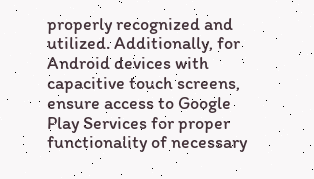properly recognized and utilized. Additionally, for Android devices with capacitive touch screens, ensure access to Google Play Services for proper functionality of necessary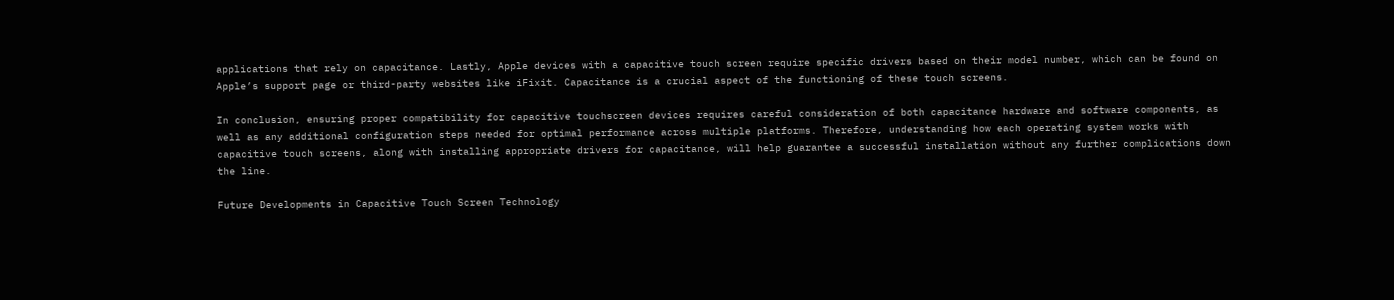applications that rely on capacitance. Lastly, Apple devices with a capacitive touch screen require specific drivers based on their model number, which can be found on Apple’s support page or third-party websites like iFixit. Capacitance is a crucial aspect of the functioning of these touch screens.

In conclusion, ensuring proper compatibility for capacitive touchscreen devices requires careful consideration of both capacitance hardware and software components, as well as any additional configuration steps needed for optimal performance across multiple platforms. Therefore, understanding how each operating system works with capacitive touch screens, along with installing appropriate drivers for capacitance, will help guarantee a successful installation without any further complications down the line.

Future Developments in Capacitive Touch Screen Technology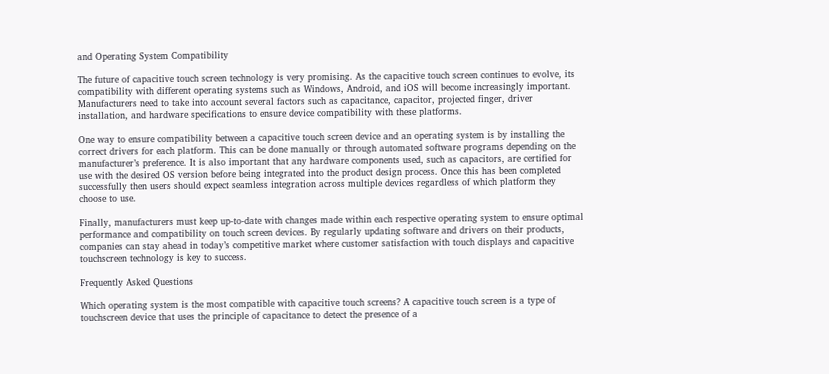and Operating System Compatibility

The future of capacitive touch screen technology is very promising. As the capacitive touch screen continues to evolve, its compatibility with different operating systems such as Windows, Android, and iOS will become increasingly important. Manufacturers need to take into account several factors such as capacitance, capacitor, projected finger, driver installation, and hardware specifications to ensure device compatibility with these platforms.

One way to ensure compatibility between a capacitive touch screen device and an operating system is by installing the correct drivers for each platform. This can be done manually or through automated software programs depending on the manufacturer’s preference. It is also important that any hardware components used, such as capacitors, are certified for use with the desired OS version before being integrated into the product design process. Once this has been completed successfully then users should expect seamless integration across multiple devices regardless of which platform they choose to use.

Finally, manufacturers must keep up-to-date with changes made within each respective operating system to ensure optimal performance and compatibility on touch screen devices. By regularly updating software and drivers on their products, companies can stay ahead in today’s competitive market where customer satisfaction with touch displays and capacitive touchscreen technology is key to success.

Frequently Asked Questions

Which operating system is the most compatible with capacitive touch screens? A capacitive touch screen is a type of touchscreen device that uses the principle of capacitance to detect the presence of a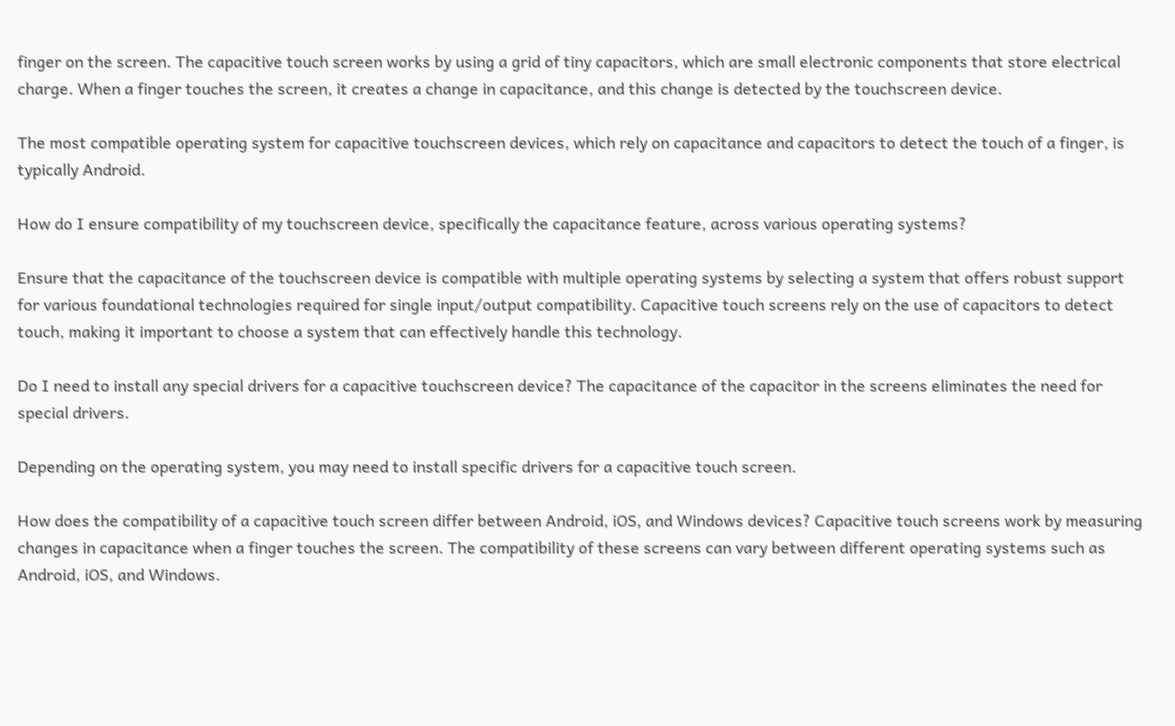finger on the screen. The capacitive touch screen works by using a grid of tiny capacitors, which are small electronic components that store electrical charge. When a finger touches the screen, it creates a change in capacitance, and this change is detected by the touchscreen device.

The most compatible operating system for capacitive touchscreen devices, which rely on capacitance and capacitors to detect the touch of a finger, is typically Android.

How do I ensure compatibility of my touchscreen device, specifically the capacitance feature, across various operating systems?

Ensure that the capacitance of the touchscreen device is compatible with multiple operating systems by selecting a system that offers robust support for various foundational technologies required for single input/output compatibility. Capacitive touch screens rely on the use of capacitors to detect touch, making it important to choose a system that can effectively handle this technology.

Do I need to install any special drivers for a capacitive touchscreen device? The capacitance of the capacitor in the screens eliminates the need for special drivers.

Depending on the operating system, you may need to install specific drivers for a capacitive touch screen.

How does the compatibility of a capacitive touch screen differ between Android, iOS, and Windows devices? Capacitive touch screens work by measuring changes in capacitance when a finger touches the screen. The compatibility of these screens can vary between different operating systems such as Android, iOS, and Windows.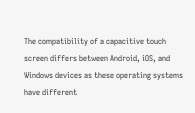The compatibility of a capacitive touch screen differs between Android, iOS, and Windows devices as these operating systems have different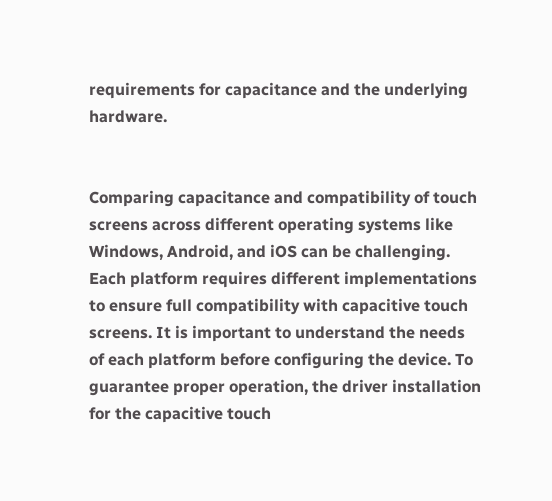requirements for capacitance and the underlying hardware.


Comparing capacitance and compatibility of touch screens across different operating systems like Windows, Android, and iOS can be challenging. Each platform requires different implementations to ensure full compatibility with capacitive touch screens. It is important to understand the needs of each platform before configuring the device. To guarantee proper operation, the driver installation for the capacitive touch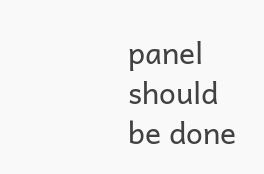panel should be done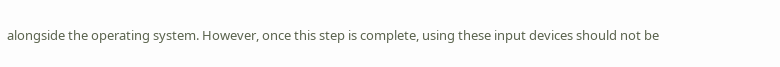alongside the operating system. However, once this step is complete, using these input devices should not be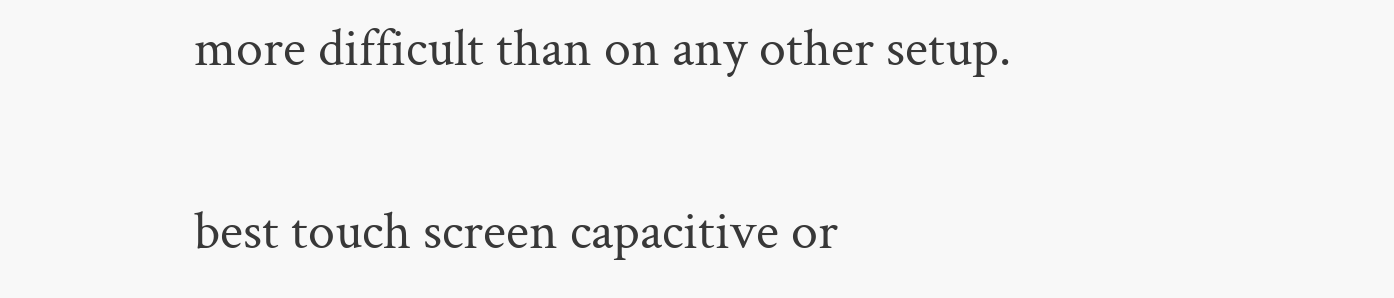more difficult than on any other setup.

best touch screen capacitive or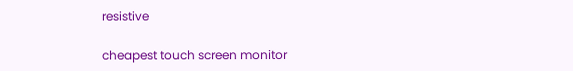resistive

cheapest touch screen monitor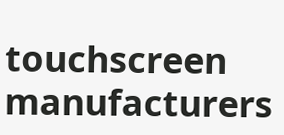touchscreen manufacturers